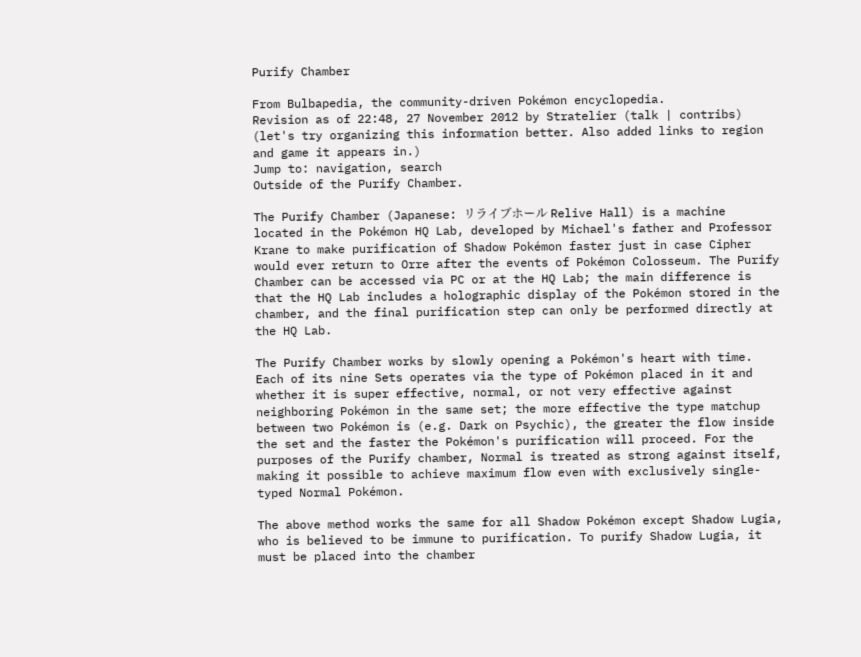Purify Chamber

From Bulbapedia, the community-driven Pokémon encyclopedia.
Revision as of 22:48, 27 November 2012 by Stratelier (talk | contribs) (let's try organizing this information better. Also added links to region and game it appears in.)
Jump to: navigation, search
Outside of the Purify Chamber.

The Purify Chamber (Japanese: リライブホール Relive Hall) is a machine located in the Pokémon HQ Lab, developed by Michael's father and Professor Krane to make purification of Shadow Pokémon faster just in case Cipher would ever return to Orre after the events of Pokémon Colosseum. The Purify Chamber can be accessed via PC or at the HQ Lab; the main difference is that the HQ Lab includes a holographic display of the Pokémon stored in the chamber, and the final purification step can only be performed directly at the HQ Lab.

The Purify Chamber works by slowly opening a Pokémon's heart with time. Each of its nine Sets operates via the type of Pokémon placed in it and whether it is super effective, normal, or not very effective against neighboring Pokémon in the same set; the more effective the type matchup between two Pokémon is (e.g. Dark on Psychic), the greater the flow inside the set and the faster the Pokémon's purification will proceed. For the purposes of the Purify chamber, Normal is treated as strong against itself, making it possible to achieve maximum flow even with exclusively single-typed Normal Pokémon.

The above method works the same for all Shadow Pokémon except Shadow Lugia, who is believed to be immune to purification. To purify Shadow Lugia, it must be placed into the chamber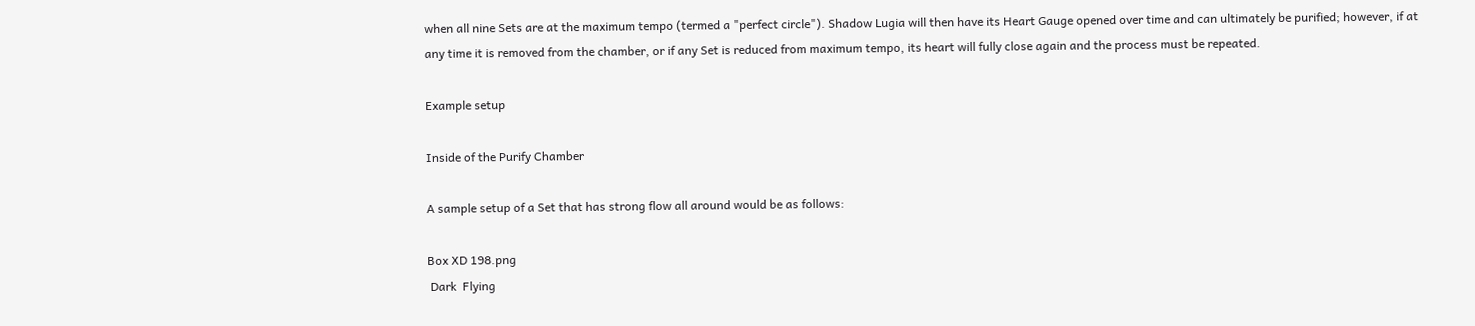when all nine Sets are at the maximum tempo (termed a "perfect circle"). Shadow Lugia will then have its Heart Gauge opened over time and can ultimately be purified; however, if at any time it is removed from the chamber, or if any Set is reduced from maximum tempo, its heart will fully close again and the process must be repeated.

Example setup

Inside of the Purify Chamber

A sample setup of a Set that has strong flow all around would be as follows:

Box XD 198.png
 Dark  Flying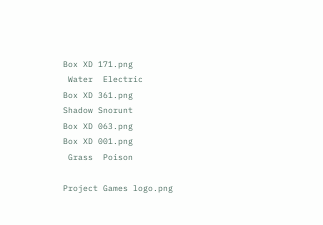Box XD 171.png
 Water  Electric
Box XD 361.png
Shadow Snorunt
Box XD 063.png
Box XD 001.png
 Grass  Poison

Project Games logo.png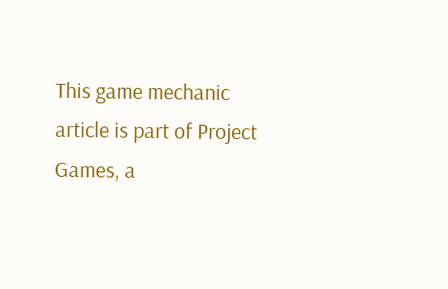This game mechanic article is part of Project Games, a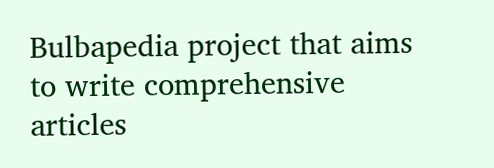Bulbapedia project that aims to write comprehensive articles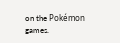on the Pokémon games.